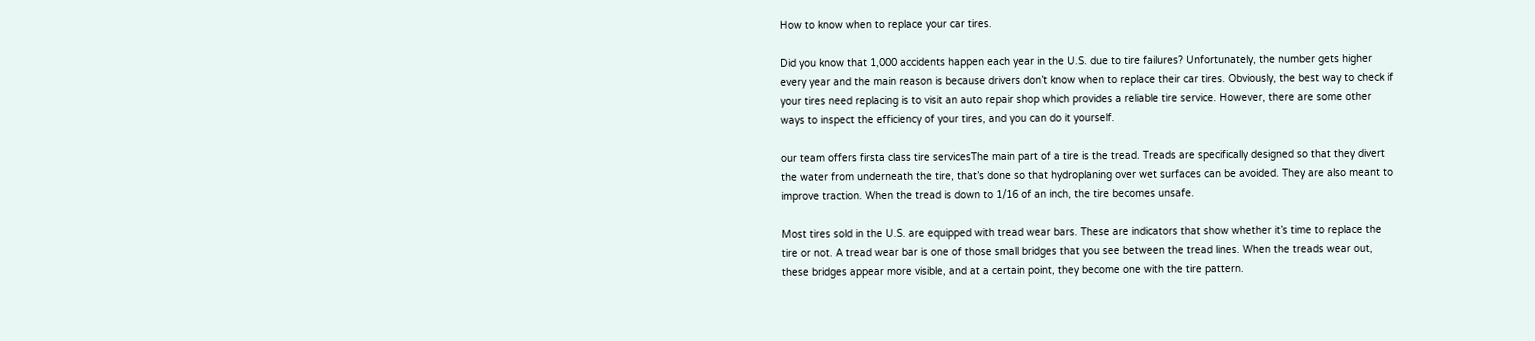How to know when to replace your car tires.

Did you know that 1,000 accidents happen each year in the U.S. due to tire failures? Unfortunately, the number gets higher every year and the main reason is because drivers don’t know when to replace their car tires. Obviously, the best way to check if your tires need replacing is to visit an auto repair shop which provides a reliable tire service. However, there are some other ways to inspect the efficiency of your tires, and you can do it yourself.

our team offers firsta class tire servicesThe main part of a tire is the tread. Treads are specifically designed so that they divert the water from underneath the tire, that’s done so that hydroplaning over wet surfaces can be avoided. They are also meant to improve traction. When the tread is down to 1/16 of an inch, the tire becomes unsafe.

Most tires sold in the U.S. are equipped with tread wear bars. These are indicators that show whether it’s time to replace the tire or not. A tread wear bar is one of those small bridges that you see between the tread lines. When the treads wear out, these bridges appear more visible, and at a certain point, they become one with the tire pattern.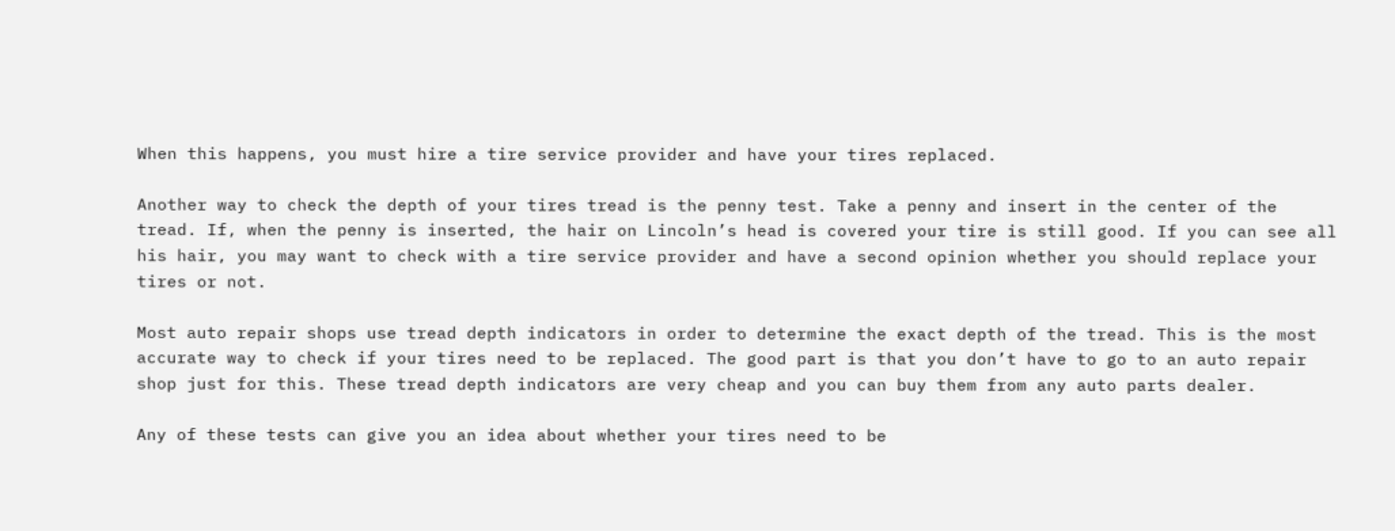When this happens, you must hire a tire service provider and have your tires replaced.

Another way to check the depth of your tires tread is the penny test. Take a penny and insert in the center of the tread. If, when the penny is inserted, the hair on Lincoln’s head is covered your tire is still good. If you can see all his hair, you may want to check with a tire service provider and have a second opinion whether you should replace your tires or not.

Most auto repair shops use tread depth indicators in order to determine the exact depth of the tread. This is the most accurate way to check if your tires need to be replaced. The good part is that you don’t have to go to an auto repair shop just for this. These tread depth indicators are very cheap and you can buy them from any auto parts dealer.

Any of these tests can give you an idea about whether your tires need to be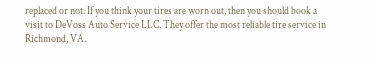replaced or not. If you think your tires are worn out, then you should book a visit to DeVoss Auto Service LLC. They offer the most reliable tire service in Richmond, VA.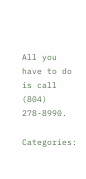All you have to do is call (804) 278-8990.

Categories: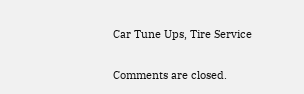Car Tune Ups, Tire Service

Comments are closed.